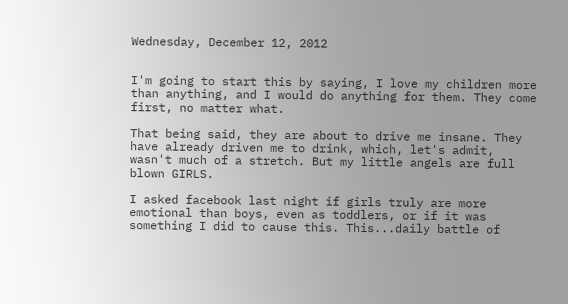Wednesday, December 12, 2012


I'm going to start this by saying, I love my children more than anything, and I would do anything for them. They come first, no matter what.

That being said, they are about to drive me insane. They have already driven me to drink, which, let's admit, wasn't much of a stretch. But my little angels are full blown GIRLS.

I asked facebook last night if girls truly are more emotional than boys, even as toddlers, or if it was something I did to cause this. This...daily battle of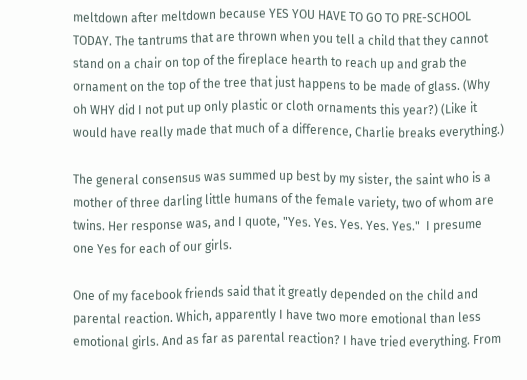meltdown after meltdown because YES YOU HAVE TO GO TO PRE-SCHOOL TODAY. The tantrums that are thrown when you tell a child that they cannot stand on a chair on top of the fireplace hearth to reach up and grab the ornament on the top of the tree that just happens to be made of glass. (Why oh WHY did I not put up only plastic or cloth ornaments this year?) (Like it would have really made that much of a difference, Charlie breaks everything.)

The general consensus was summed up best by my sister, the saint who is a mother of three darling little humans of the female variety, two of whom are twins. Her response was, and I quote, "Yes. Yes. Yes. Yes. Yes."  I presume one Yes for each of our girls.

One of my facebook friends said that it greatly depended on the child and parental reaction. Which, apparently I have two more emotional than less emotional girls. And as far as parental reaction? I have tried everything. From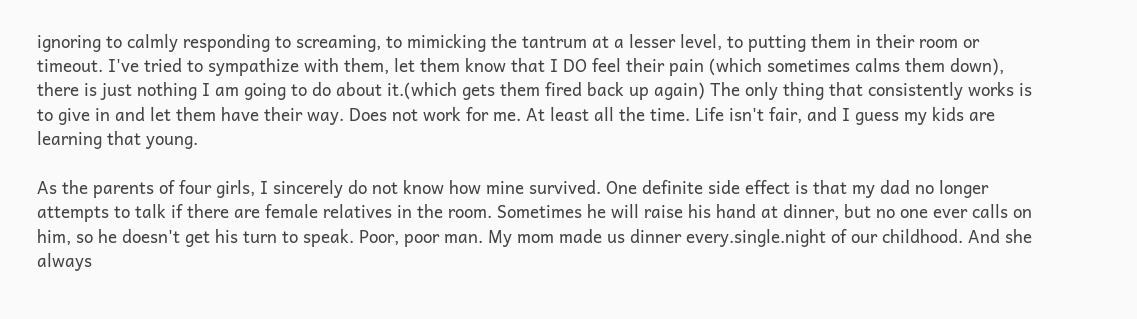ignoring to calmly responding to screaming, to mimicking the tantrum at a lesser level, to putting them in their room or timeout. I've tried to sympathize with them, let them know that I DO feel their pain (which sometimes calms them down), there is just nothing I am going to do about it.(which gets them fired back up again) The only thing that consistently works is to give in and let them have their way. Does not work for me. At least all the time. Life isn't fair, and I guess my kids are learning that young.

As the parents of four girls, I sincerely do not know how mine survived. One definite side effect is that my dad no longer attempts to talk if there are female relatives in the room. Sometimes he will raise his hand at dinner, but no one ever calls on him, so he doesn't get his turn to speak. Poor, poor man. My mom made us dinner every.single.night of our childhood. And she always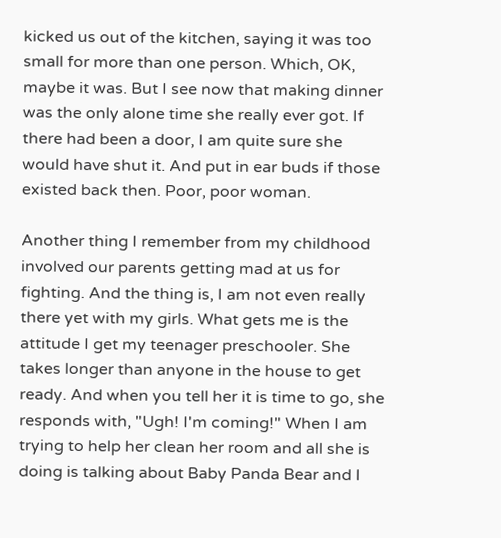kicked us out of the kitchen, saying it was too small for more than one person. Which, OK, maybe it was. But I see now that making dinner was the only alone time she really ever got. If there had been a door, I am quite sure she would have shut it. And put in ear buds if those existed back then. Poor, poor woman.

Another thing I remember from my childhood involved our parents getting mad at us for fighting. And the thing is, I am not even really there yet with my girls. What gets me is the attitude I get my teenager preschooler. She takes longer than anyone in the house to get ready. And when you tell her it is time to go, she responds with, "Ugh! I'm coming!" When I am trying to help her clean her room and all she is doing is talking about Baby Panda Bear and I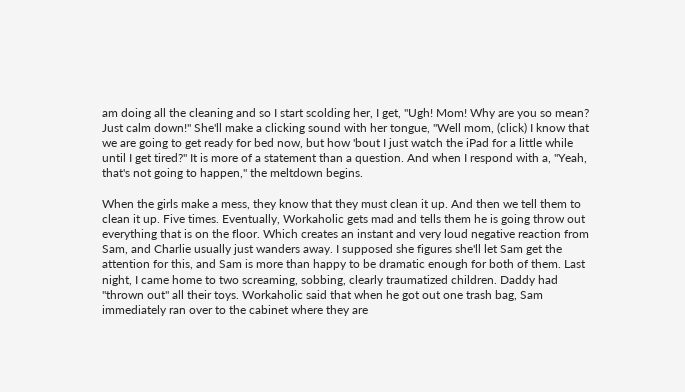am doing all the cleaning and so I start scolding her, I get, "Ugh! Mom! Why are you so mean? Just calm down!" She'll make a clicking sound with her tongue, "Well mom, (click) I know that we are going to get ready for bed now, but how 'bout I just watch the iPad for a little while until I get tired?" It is more of a statement than a question. And when I respond with a, "Yeah, that's not going to happen," the meltdown begins.

When the girls make a mess, they know that they must clean it up. And then we tell them to clean it up. Five times. Eventually, Workaholic gets mad and tells them he is going throw out everything that is on the floor. Which creates an instant and very loud negative reaction from Sam, and Charlie usually just wanders away. I supposed she figures she'll let Sam get the attention for this, and Sam is more than happy to be dramatic enough for both of them. Last night, I came home to two screaming, sobbing, clearly traumatized children. Daddy had "thrown out" all their toys. Workaholic said that when he got out one trash bag, Sam immediately ran over to the cabinet where they are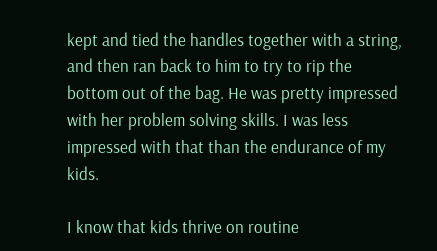kept and tied the handles together with a string, and then ran back to him to try to rip the bottom out of the bag. He was pretty impressed with her problem solving skills. I was less impressed with that than the endurance of my kids.

I know that kids thrive on routine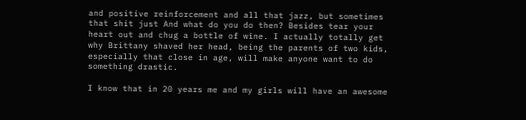and positive reinforcement and all that jazz, but sometimes that shit just And what do you do then? Besides tear your heart out and chug a bottle of wine. I actually totally get why Brittany shaved her head, being the parents of two kids, especially that close in age, will make anyone want to do something drastic.

I know that in 20 years me and my girls will have an awesome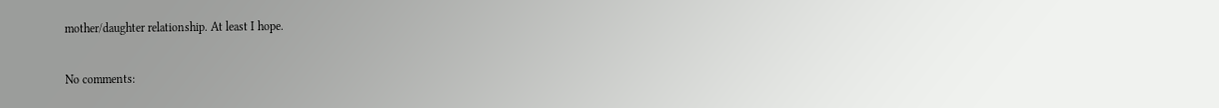mother/daughter relationship. At least I hope.

No comments: